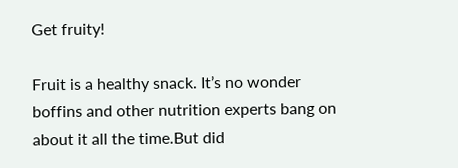Get fruity!

Fruit is a healthy snack. It’s no wonder boffins and other nutrition experts bang on about it all the time.But did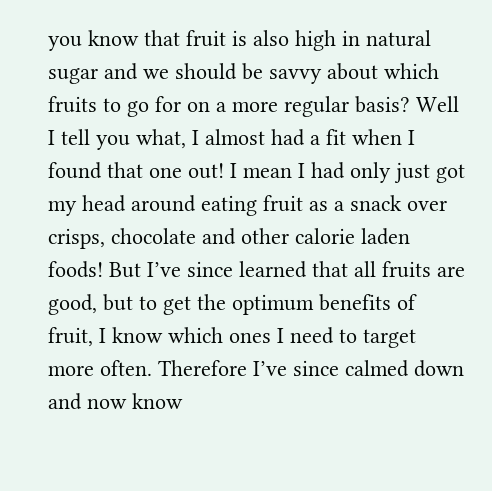you know that fruit is also high in natural sugar and we should be savvy about which fruits to go for on a more regular basis? Well I tell you what, I almost had a fit when I found that one out! I mean I had only just got my head around eating fruit as a snack over crisps, chocolate and other calorie laden foods! But I’ve since learned that all fruits are good, but to get the optimum benefits of fruit, I know which ones I need to target more often. Therefore I’ve since calmed down and now know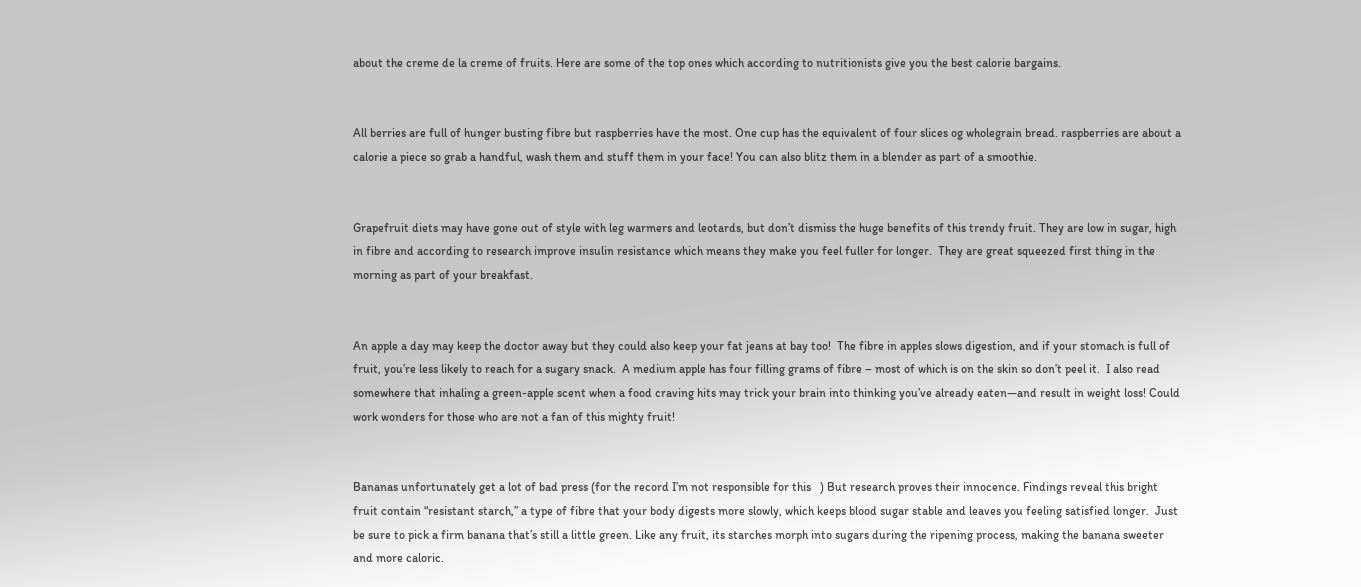about the creme de la creme of fruits. Here are some of the top ones which according to nutritionists give you the best calorie bargains.


All berries are full of hunger busting fibre but raspberries have the most. One cup has the equivalent of four slices og wholegrain bread. raspberries are about a calorie a piece so grab a handful, wash them and stuff them in your face! You can also blitz them in a blender as part of a smoothie.


Grapefruit diets may have gone out of style with leg warmers and leotards, but don’t dismiss the huge benefits of this trendy fruit. They are low in sugar, high in fibre and according to research improve insulin resistance which means they make you feel fuller for longer.  They are great squeezed first thing in the morning as part of your breakfast.


An apple a day may keep the doctor away but they could also keep your fat jeans at bay too!  The fibre in apples slows digestion, and if your stomach is full of fruit, you’re less likely to reach for a sugary snack.  A medium apple has four filling grams of fibre – most of which is on the skin so don’t peel it.  I also read somewhere that inhaling a green-apple scent when a food craving hits may trick your brain into thinking you’ve already eaten—and result in weight loss! Could work wonders for those who are not a fan of this mighty fruit!


Bananas unfortunately get a lot of bad press (for the record I’m not responsible for this   ) But research proves their innocence. Findings reveal this bright fruit contain “resistant starch,” a type of fibre that your body digests more slowly, which keeps blood sugar stable and leaves you feeling satisfied longer.  Just be sure to pick a firm banana that’s still a little green. Like any fruit, its starches morph into sugars during the ripening process, making the banana sweeter and more caloric.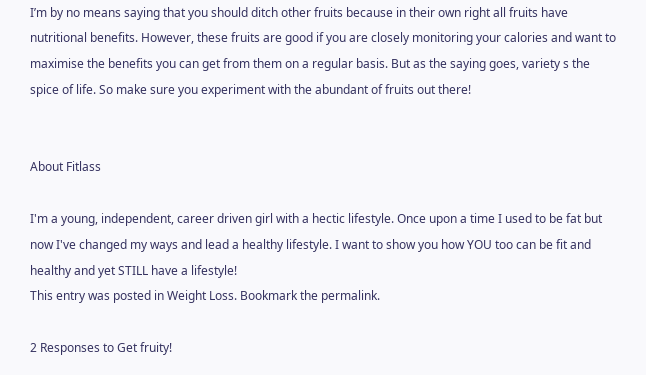I’m by no means saying that you should ditch other fruits because in their own right all fruits have nutritional benefits. However, these fruits are good if you are closely monitoring your calories and want to maximise the benefits you can get from them on a regular basis. But as the saying goes, variety s the spice of life. So make sure you experiment with the abundant of fruits out there!


About Fitlass

I'm a young, independent, career driven girl with a hectic lifestyle. Once upon a time I used to be fat but now I've changed my ways and lead a healthy lifestyle. I want to show you how YOU too can be fit and healthy and yet STILL have a lifestyle!
This entry was posted in Weight Loss. Bookmark the permalink.

2 Responses to Get fruity!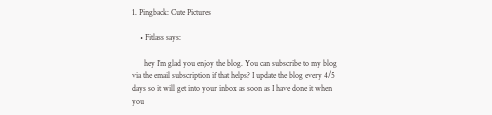1. Pingback: Cute Pictures

    • Fitlass says:

      hey I’m glad you enjoy the blog. You can subscribe to my blog via the email subscription if that helps? I update the blog every 4/5 days so it will get into your inbox as soon as I have done it when you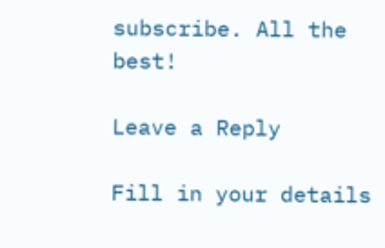subscribe. All the best!

Leave a Reply

Fill in your details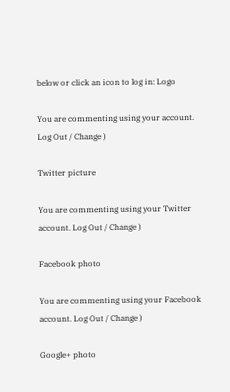below or click an icon to log in: Logo

You are commenting using your account. Log Out / Change )

Twitter picture

You are commenting using your Twitter account. Log Out / Change )

Facebook photo

You are commenting using your Facebook account. Log Out / Change )

Google+ photo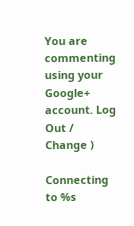You are commenting using your Google+ account. Log Out / Change )

Connecting to %s